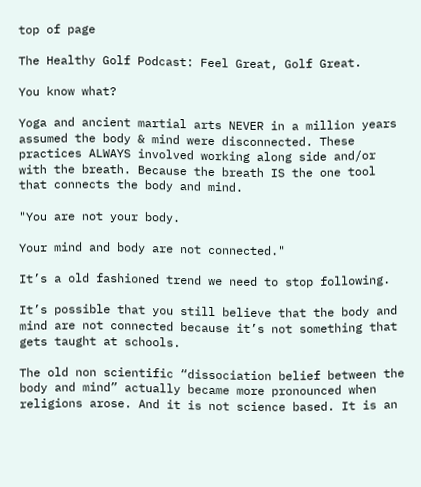top of page

The Healthy Golf Podcast: Feel Great, Golf Great.

You know what?

Yoga and ancient martial arts NEVER in a million years assumed the body & mind were disconnected. These practices ALWAYS involved working along side and/or with the breath. Because the breath IS the one tool that connects the body and mind.

"You are not your body.

Your mind and body are not connected."

It’s a old fashioned trend we need to stop following.

It’s possible that you still believe that the body and mind are not connected because it’s not something that gets taught at schools.

The old non scientific “dissociation belief between the body and mind” actually became more pronounced when religions arose. And it is not science based. It is an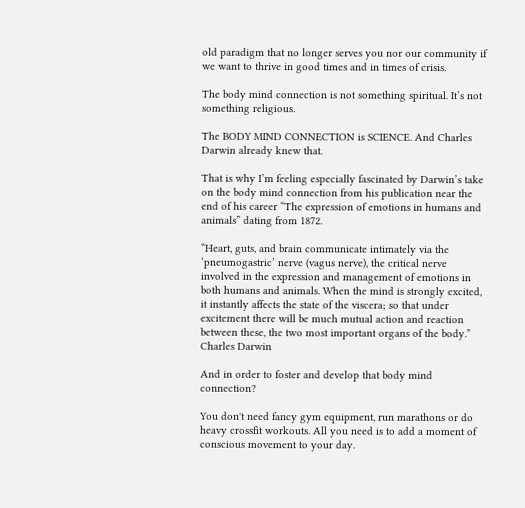old paradigm that no longer serves you nor our community if we want to thrive in good times and in times of crisis.

The body mind connection is not something spiritual. It’s not something religious.

The BODY MIND CONNECTION is SCIENCE. And Charles Darwin already knew that.

That is why I’m feeling especially fascinated by Darwin’s take on the body mind connection from his publication near the end of his career “The expression of emotions in humans and animals” dating from 1872.

“Heart, guts, and brain communicate intimately via the ‘pneumogastric’ nerve (vagus nerve), the critical nerve involved in the expression and management of emotions in both humans and animals. When the mind is strongly excited, it instantly affects the state of the viscera; so that under excitement there will be much mutual action and reaction between these, the two most important organs of the body.”
Charles Darwin

And in order to foster and develop that body mind connection?

You don't need fancy gym equipment, run marathons or do heavy crossfit workouts. All you need is to add a moment of conscious movement to your day.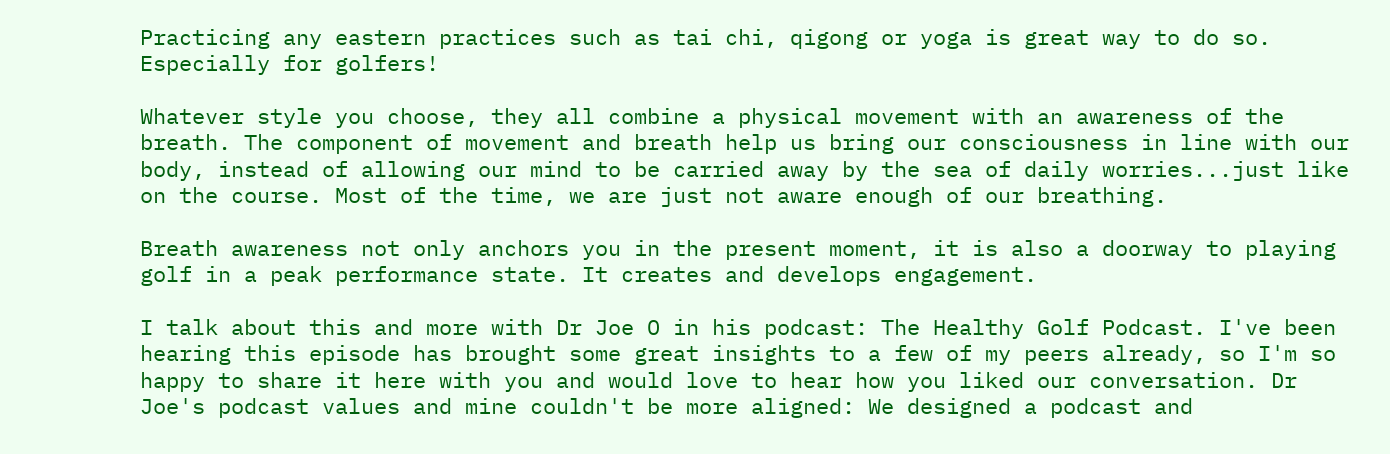Practicing any eastern practices such as tai chi, qigong or yoga is great way to do so. Especially for golfers!

Whatever style you choose, they all combine a physical movement with an awareness of the breath. The component of movement and breath help us bring our consciousness in line with our body, instead of allowing our mind to be carried away by the sea of daily worries...just like on the course. Most of the time, we are just not aware enough of our breathing.

Breath awareness not only anchors you in the present moment, it is also a doorway to playing golf in a peak performance state. It creates and develops engagement.

I talk about this and more with Dr Joe O in his podcast: The Healthy Golf Podcast. I've been hearing this episode has brought some great insights to a few of my peers already, so I'm so happy to share it here with you and would love to hear how you liked our conversation. Dr Joe's podcast values and mine couldn't be more aligned: We designed a podcast and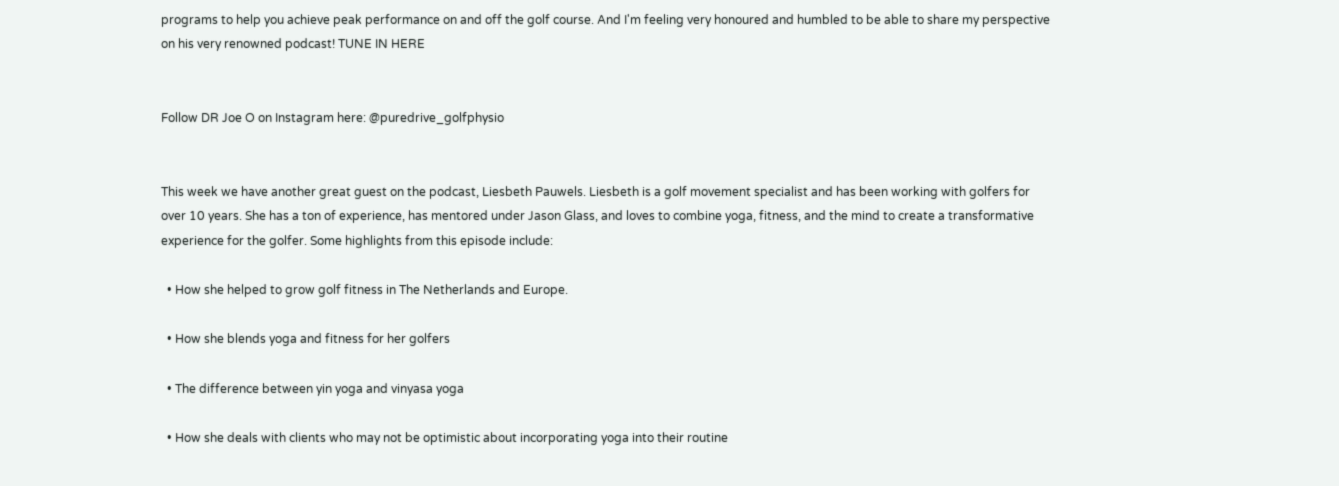programs to help you achieve peak performance on and off the golf course. And I'm feeling very honoured and humbled to be able to share my perspective on his very renowned podcast! TUNE IN HERE


Follow DR Joe O on Instagram here: @puredrive_golfphysio


This week we have another great guest on the podcast, Liesbeth Pauwels. Liesbeth is a golf movement specialist and has been working with golfers for over 10 years. She has a ton of experience, has mentored under Jason Glass, and loves to combine yoga, fitness, and the mind to create a transformative experience for the golfer. Some highlights from this episode include:

  • How she helped to grow golf fitness in The Netherlands and Europe.

  • How she blends yoga and fitness for her golfers

  • The difference between yin yoga and vinyasa yoga

  • How she deals with clients who may not be optimistic about incorporating yoga into their routine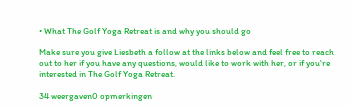• What The Golf Yoga Retreat is and why you should go

Make sure you give Liesbeth a follow at the links below and feel free to reach out to her if you have any questions, would like to work with her, or if you're interested in The Golf Yoga Retreat.

34 weergaven0 opmerkingen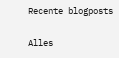Recente blogposts

Alles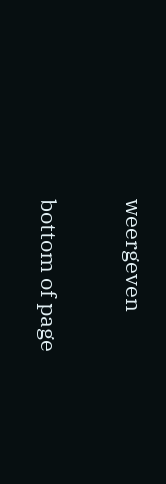weergeven


bottom of page